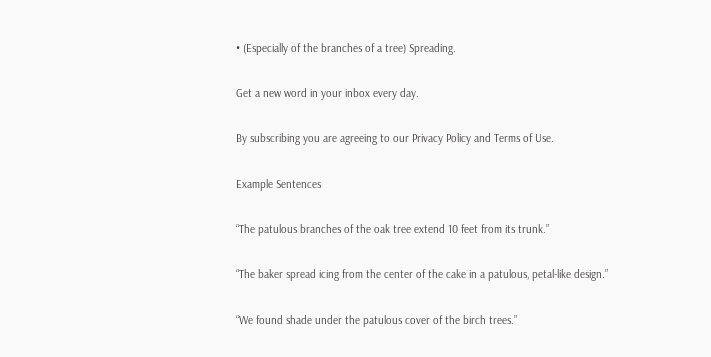• (Especially of the branches of a tree) Spreading.

Get a new word in your inbox every day.

By subscribing you are agreeing to our Privacy Policy and Terms of Use.

Example Sentences

“The patulous branches of the oak tree extend 10 feet from its trunk.”

“The baker spread icing from the center of the cake in a patulous, petal-like design.”

“We found shade under the patulous cover of the birch trees.”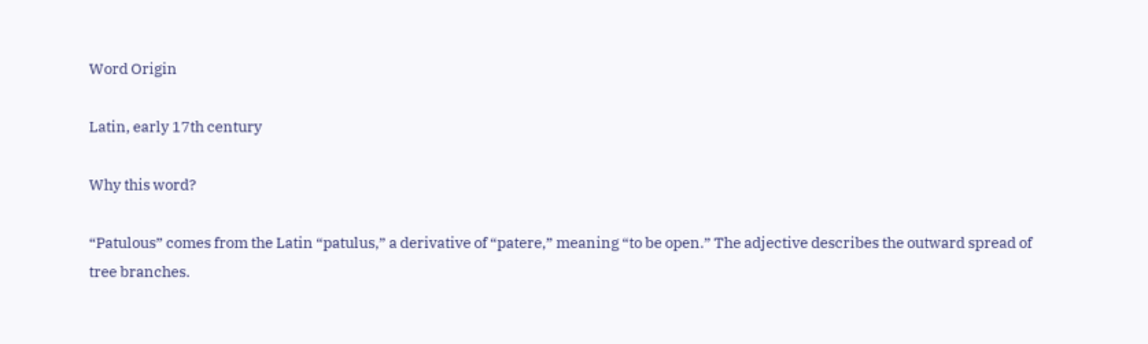Word Origin

Latin, early 17th century

Why this word?

“Patulous” comes from the Latin “patulus,” a derivative of “patere,” meaning “to be open.” The adjective describes the outward spread of tree branches.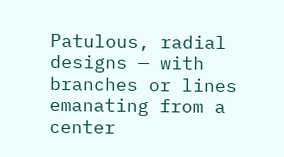Patulous, radial designs — with branches or lines emanating from a center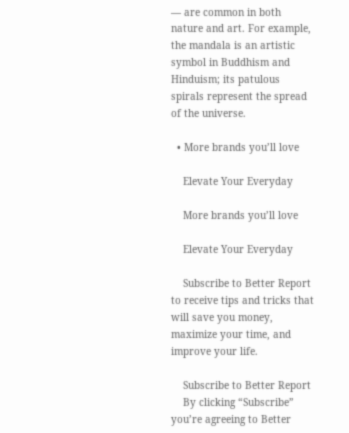— are common in both nature and art. For example, the mandala is an artistic symbol in Buddhism and Hinduism; its patulous spirals represent the spread of the universe.

  • More brands you’ll love

    Elevate Your Everyday

    More brands you’ll love

    Elevate Your Everyday

    Subscribe to Better Report to receive tips and tricks that will save you money, maximize your time, and improve your life.

    Subscribe to Better Report
    By clicking “Subscribe” you’re agreeing to Better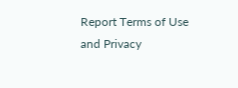Report Terms of Use and Privacy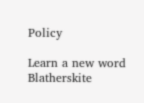Policy

Learn a new word Blatherskite